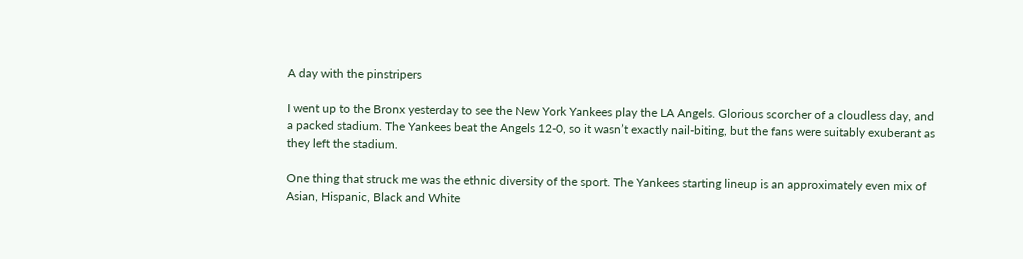A day with the pinstripers

I went up to the Bronx yesterday to see the New York Yankees play the LA Angels. Glorious scorcher of a cloudless day, and a packed stadium. The Yankees beat the Angels 12-0, so it wasn’t exactly nail-biting, but the fans were suitably exuberant as they left the stadium.

One thing that struck me was the ethnic diversity of the sport. The Yankees starting lineup is an approximately even mix of Asian, Hispanic, Black and White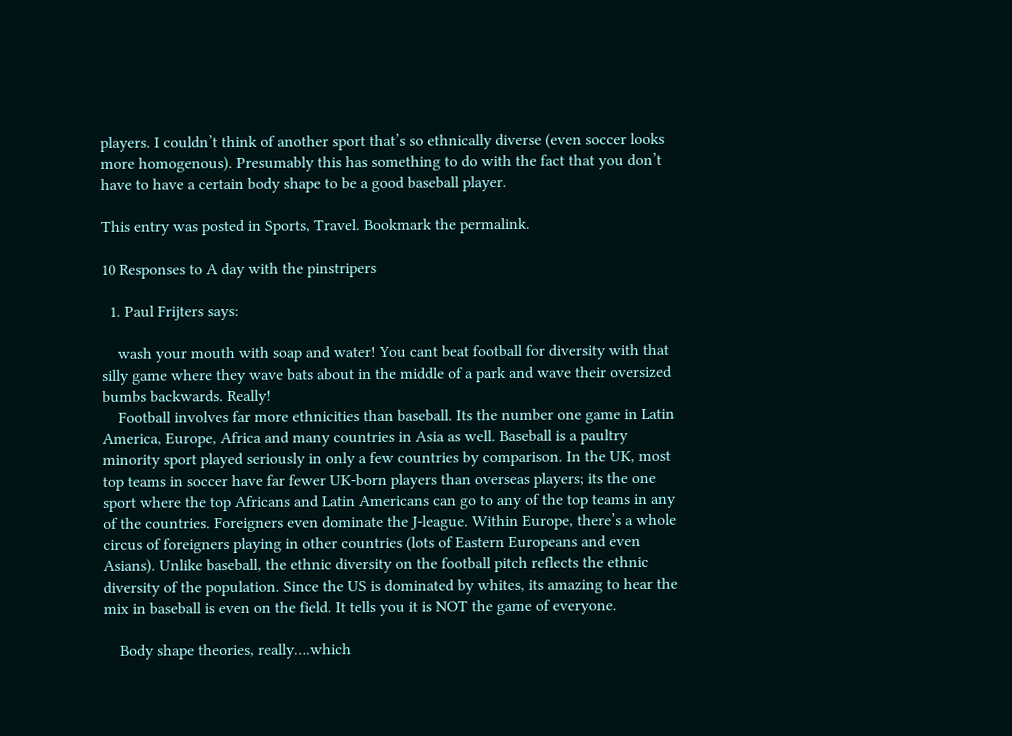players. I couldn’t think of another sport that’s so ethnically diverse (even soccer looks more homogenous). Presumably this has something to do with the fact that you don’t have to have a certain body shape to be a good baseball player.

This entry was posted in Sports, Travel. Bookmark the permalink.

10 Responses to A day with the pinstripers

  1. Paul Frijters says:

    wash your mouth with soap and water! You cant beat football for diversity with that silly game where they wave bats about in the middle of a park and wave their oversized bumbs backwards. Really!
    Football involves far more ethnicities than baseball. Its the number one game in Latin America, Europe, Africa and many countries in Asia as well. Baseball is a paultry minority sport played seriously in only a few countries by comparison. In the UK, most top teams in soccer have far fewer UK-born players than overseas players; its the one sport where the top Africans and Latin Americans can go to any of the top teams in any of the countries. Foreigners even dominate the J-league. Within Europe, there’s a whole circus of foreigners playing in other countries (lots of Eastern Europeans and even Asians). Unlike baseball, the ethnic diversity on the football pitch reflects the ethnic diversity of the population. Since the US is dominated by whites, its amazing to hear the mix in baseball is even on the field. It tells you it is NOT the game of everyone.

    Body shape theories, really….which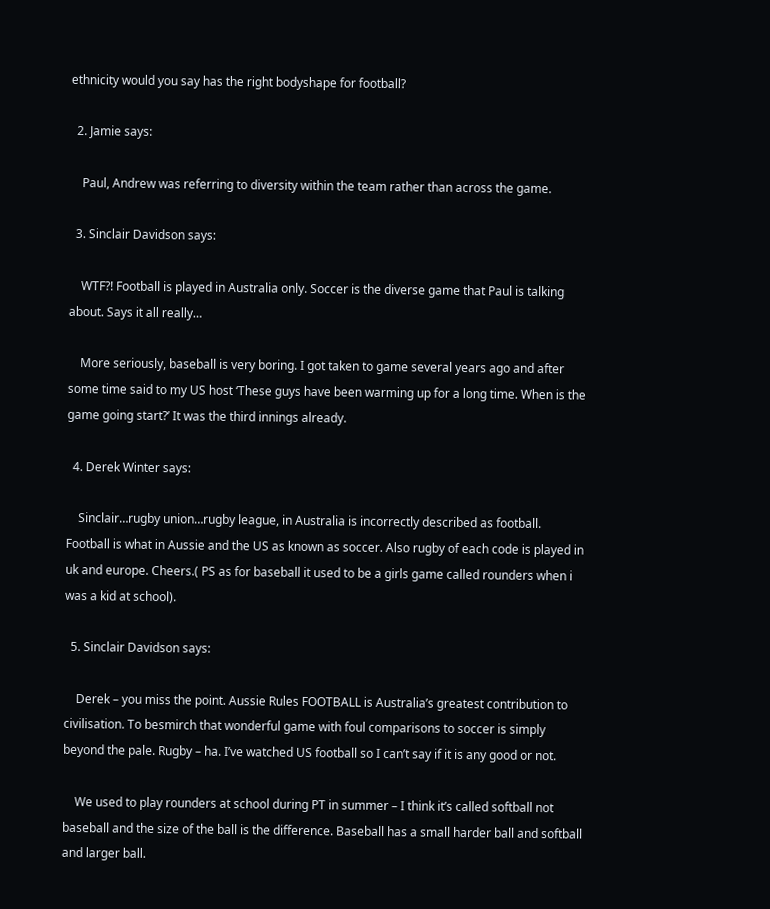ethnicity would you say has the right bodyshape for football?

  2. Jamie says:

    Paul, Andrew was referring to diversity within the team rather than across the game.

  3. Sinclair Davidson says:

    WTF?! Football is played in Australia only. Soccer is the diverse game that Paul is talking about. Says it all really…

    More seriously, baseball is very boring. I got taken to game several years ago and after some time said to my US host ‘These guys have been warming up for a long time. When is the game going start?’ It was the third innings already.

  4. Derek Winter says:

    Sinclair…rugby union…rugby league, in Australia is incorrectly described as football. Football is what in Aussie and the US as known as soccer. Also rugby of each code is played in uk and europe. Cheers.( PS as for baseball it used to be a girls game called rounders when i was a kid at school).

  5. Sinclair Davidson says:

    Derek – you miss the point. Aussie Rules FOOTBALL is Australia’s greatest contribution to civilisation. To besmirch that wonderful game with foul comparisons to soccer is simply beyond the pale. Rugby – ha. I’ve watched US football so I can’t say if it is any good or not.

    We used to play rounders at school during PT in summer – I think it’s called softball not baseball and the size of the ball is the difference. Baseball has a small harder ball and softball and larger ball.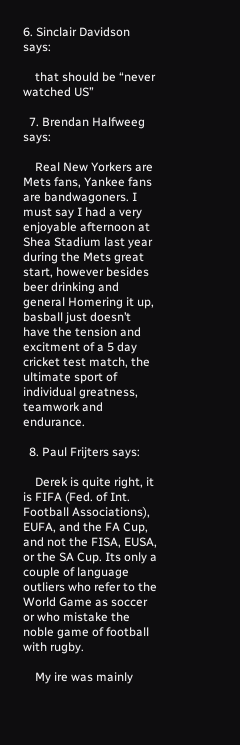6. Sinclair Davidson says:

    that should be “never watched US”

  7. Brendan Halfweeg says:

    Real New Yorkers are Mets fans, Yankee fans are bandwagoners. I must say I had a very enjoyable afternoon at Shea Stadium last year during the Mets great start, however besides beer drinking and general Homering it up, basball just doesn’t have the tension and excitment of a 5 day cricket test match, the ultimate sport of individual greatness, teamwork and endurance.

  8. Paul Frijters says:

    Derek is quite right, it is FIFA (Fed. of Int. Football Associations), EUFA, and the FA Cup, and not the FISA, EUSA, or the SA Cup. Its only a couple of language outliers who refer to the World Game as soccer or who mistake the noble game of football with rugby.

    My ire was mainly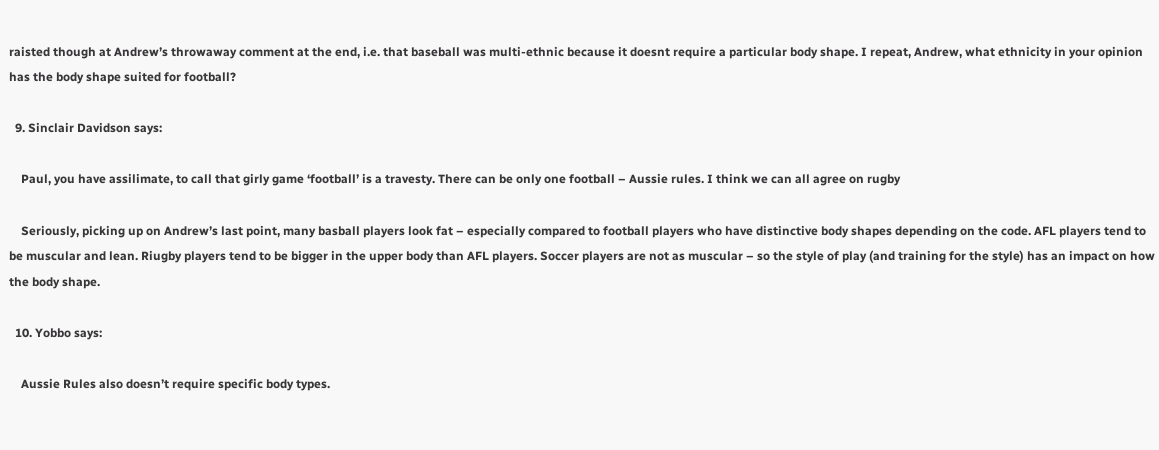raisted though at Andrew’s throwaway comment at the end, i.e. that baseball was multi-ethnic because it doesnt require a particular body shape. I repeat, Andrew, what ethnicity in your opinion has the body shape suited for football?

  9. Sinclair Davidson says:

    Paul, you have assilimate, to call that girly game ‘football’ is a travesty. There can be only one football – Aussie rules. I think we can all agree on rugby

    Seriously, picking up on Andrew’s last point, many basball players look fat – especially compared to football players who have distinctive body shapes depending on the code. AFL players tend to be muscular and lean. Riugby players tend to be bigger in the upper body than AFL players. Soccer players are not as muscular – so the style of play (and training for the style) has an impact on how the body shape.

  10. Yobbo says:

    Aussie Rules also doesn’t require specific body types.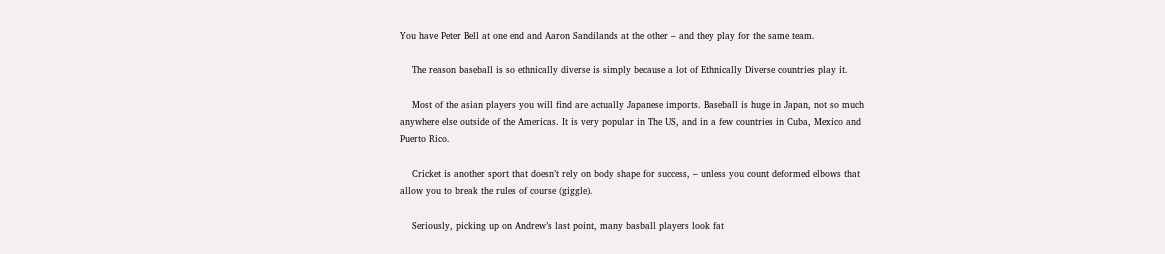You have Peter Bell at one end and Aaron Sandilands at the other – and they play for the same team.

    The reason baseball is so ethnically diverse is simply because a lot of Ethnically Diverse countries play it.

    Most of the asian players you will find are actually Japanese imports. Baseball is huge in Japan, not so much anywhere else outside of the Americas. It is very popular in The US, and in a few countries in Cuba, Mexico and Puerto Rico.

    Cricket is another sport that doesn’t rely on body shape for success, – unless you count deformed elbows that allow you to break the rules of course (giggle).

    Seriously, picking up on Andrew’s last point, many basball players look fat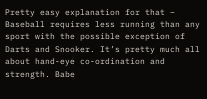Pretty easy explanation for that – Baseball requires less running than any sport with the possible exception of Darts and Snooker. It’s pretty much all about hand-eye co-ordination and strength. Babe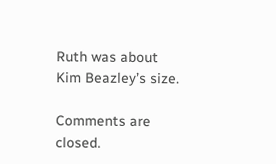Ruth was about Kim Beazley’s size.

Comments are closed.